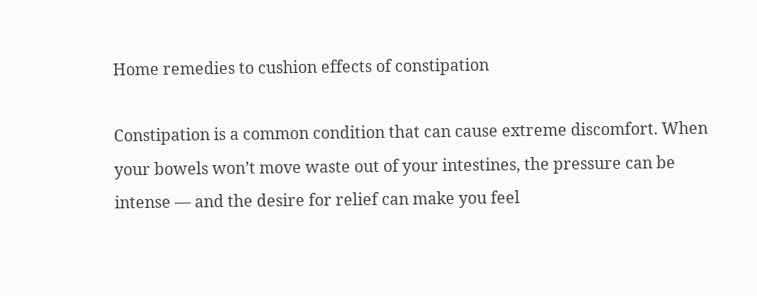Home remedies to cushion effects of constipation

Constipation is a common condition that can cause extreme discomfort. When your bowels won’t move waste out of your intestines, the pressure can be intense — and the desire for relief can make you feel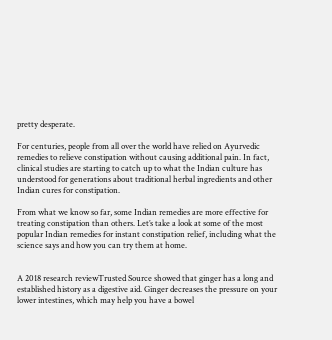pretty desperate.

For centuries, people from all over the world have relied on Ayurvedic remedies to relieve constipation without causing additional pain. In fact, clinical studies are starting to catch up to what the Indian culture has understood for generations about traditional herbal ingredients and other Indian cures for constipation.

From what we know so far, some Indian remedies are more effective for treating constipation than others. Let’s take a look at some of the most popular Indian remedies for instant constipation relief, including what the science says and how you can try them at home.


A 2018 research reviewTrusted Source showed that ginger has a long and established history as a digestive aid. Ginger decreases the pressure on your lower intestines, which may help you have a bowel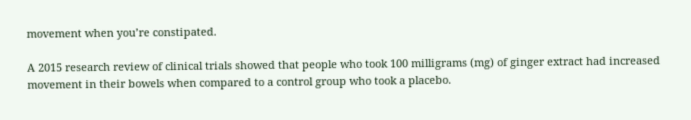movement when you’re constipated.

A 2015 research review of clinical trials showed that people who took 100 milligrams (mg) of ginger extract had increased movement in their bowels when compared to a control group who took a placebo.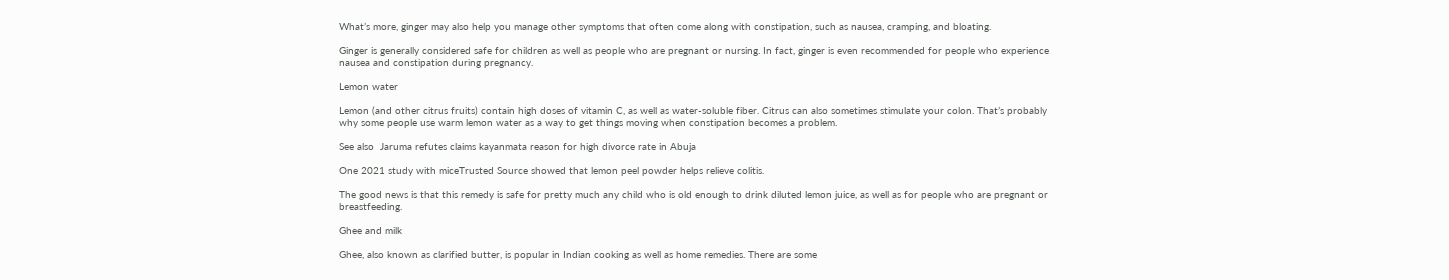What’s more, ginger may also help you manage other symptoms that often come along with constipation, such as nausea, cramping, and bloating.

Ginger is generally considered safe for children as well as people who are pregnant or nursing. In fact, ginger is even recommended for people who experience nausea and constipation during pregnancy.

Lemon water

Lemon (and other citrus fruits) contain high doses of vitamin C, as well as water-soluble fiber. Citrus can also sometimes stimulate your colon. That’s probably why some people use warm lemon water as a way to get things moving when constipation becomes a problem.

See also  Jaruma refutes claims kayanmata reason for high divorce rate in Abuja

One 2021 study with miceTrusted Source showed that lemon peel powder helps relieve colitis.

The good news is that this remedy is safe for pretty much any child who is old enough to drink diluted lemon juice, as well as for people who are pregnant or breastfeeding.

Ghee and milk

Ghee, also known as clarified butter, is popular in Indian cooking as well as home remedies. There are some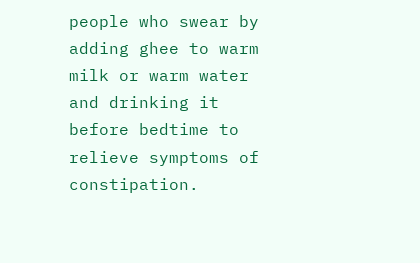people who swear by adding ghee to warm milk or warm water and drinking it before bedtime to relieve symptoms of constipation.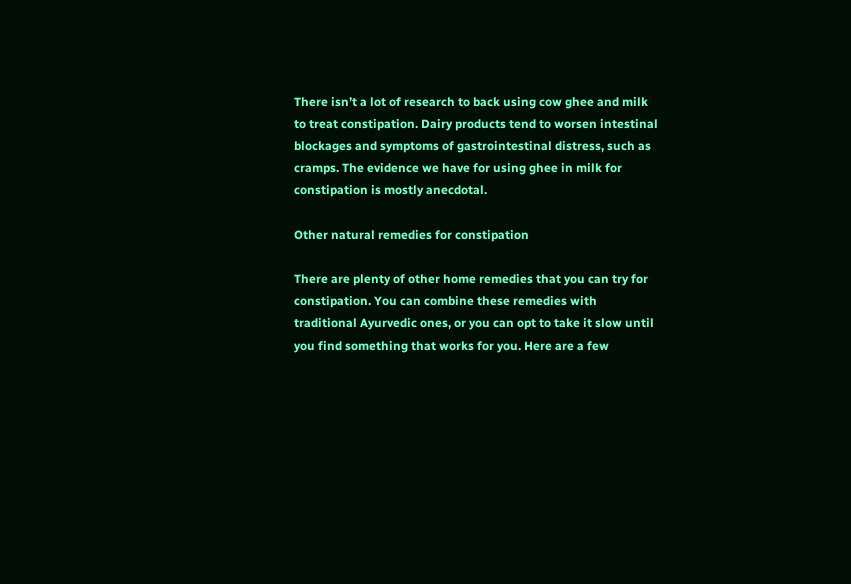There isn’t a lot of research to back using cow ghee and milk to treat constipation. Dairy products tend to worsen intestinal blockages and symptoms of gastrointestinal distress, such as cramps. The evidence we have for using ghee in milk for constipation is mostly anecdotal.

Other natural remedies for constipation

There are plenty of other home remedies that you can try for constipation. You can combine these remedies with traditional Ayurvedic ones, or you can opt to take it slow until you find something that works for you. Here are a few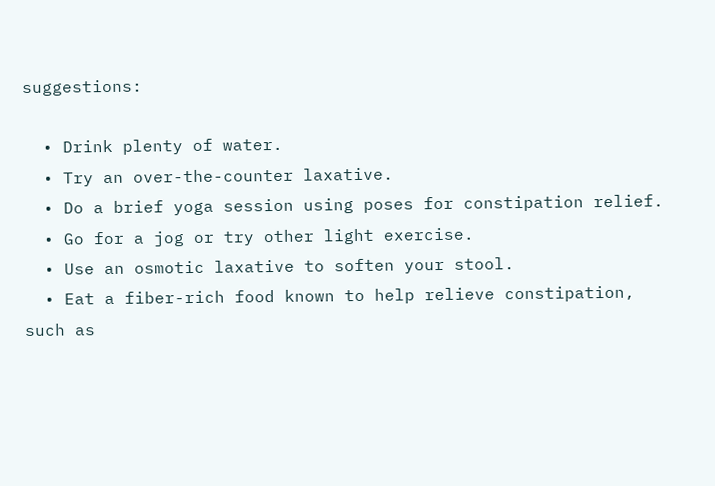suggestions:

  • Drink plenty of water.
  • Try an over-the-counter laxative.
  • Do a brief yoga session using poses for constipation relief.
  • Go for a jog or try other light exercise.
  • Use an osmotic laxative to soften your stool.
  • Eat a fiber-rich food known to help relieve constipation, such as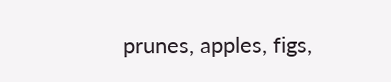prunes, apples, figs,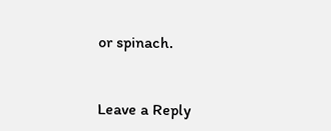or spinach.


Leave a Reply